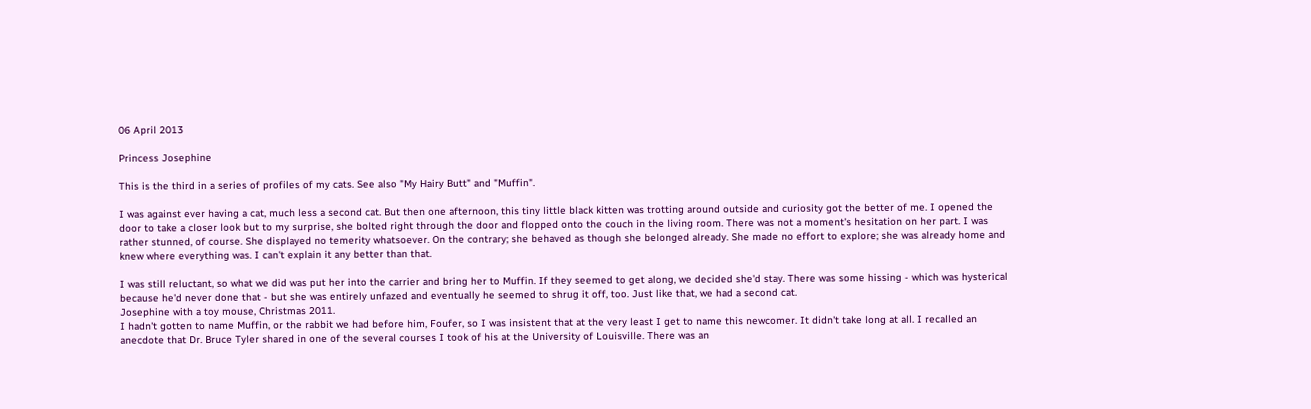06 April 2013

Princess Josephine

This is the third in a series of profiles of my cats. See also "My Hairy Butt" and "Muffin".

I was against ever having a cat, much less a second cat. But then one afternoon, this tiny little black kitten was trotting around outside and curiosity got the better of me. I opened the door to take a closer look but to my surprise, she bolted right through the door and flopped onto the couch in the living room. There was not a moment's hesitation on her part. I was rather stunned, of course. She displayed no temerity whatsoever. On the contrary; she behaved as though she belonged already. She made no effort to explore; she was already home and knew where everything was. I can't explain it any better than that.

I was still reluctant, so what we did was put her into the carrier and bring her to Muffin. If they seemed to get along, we decided she'd stay. There was some hissing - which was hysterical because he'd never done that - but she was entirely unfazed and eventually he seemed to shrug it off, too. Just like that, we had a second cat.
Josephine with a toy mouse, Christmas 2011.
I hadn't gotten to name Muffin, or the rabbit we had before him, Foufer, so I was insistent that at the very least I get to name this newcomer. It didn't take long at all. I recalled an anecdote that Dr. Bruce Tyler shared in one of the several courses I took of his at the University of Louisville. There was an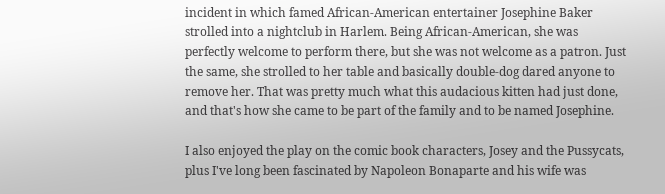incident in which famed African-American entertainer Josephine Baker strolled into a nightclub in Harlem. Being African-American, she was perfectly welcome to perform there, but she was not welcome as a patron. Just the same, she strolled to her table and basically double-dog dared anyone to remove her. That was pretty much what this audacious kitten had just done, and that's how she came to be part of the family and to be named Josephine.

I also enjoyed the play on the comic book characters, Josey and the Pussycats, plus I've long been fascinated by Napoleon Bonaparte and his wife was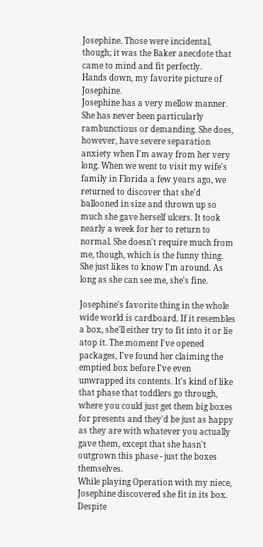Josephine. Those were incidental, though; it was the Baker anecdote that came to mind and fit perfectly.
Hands down, my favorite picture of Josephine.
Josephine has a very mellow manner. She has never been particularly rambunctious or demanding. She does, however, have severe separation anxiety when I'm away from her very long. When we went to visit my wife's family in Florida a few years ago, we returned to discover that she'd ballooned in size and thrown up so much she gave herself ulcers. It took nearly a week for her to return to normal. She doesn't require much from me, though, which is the funny thing. She just likes to know I'm around. As long as she can see me, she's fine.

Josephine's favorite thing in the whole wide world is cardboard. If it resembles a box, she'll either try to fit into it or lie atop it. The moment I've opened packages, I've found her claiming the emptied box before I've even unwrapped its contents. It's kind of like that phase that toddlers go through, where you could just get them big boxes for presents and they'd be just as happy as they are with whatever you actually gave them, except that she hasn't outgrown this phase - just the boxes themselves.
While playing Operation with my niece, Josephine discovered she fit in its box.
Despite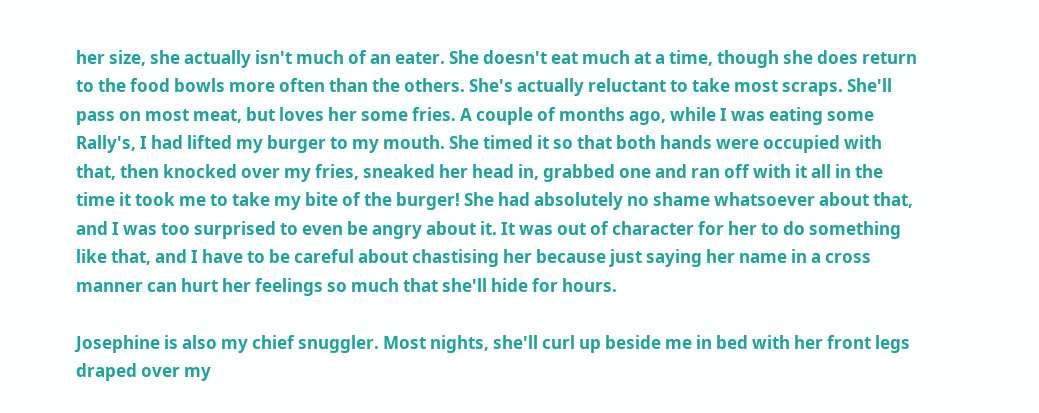her size, she actually isn't much of an eater. She doesn't eat much at a time, though she does return to the food bowls more often than the others. She's actually reluctant to take most scraps. She'll pass on most meat, but loves her some fries. A couple of months ago, while I was eating some Rally's, I had lifted my burger to my mouth. She timed it so that both hands were occupied with that, then knocked over my fries, sneaked her head in, grabbed one and ran off with it all in the time it took me to take my bite of the burger! She had absolutely no shame whatsoever about that, and I was too surprised to even be angry about it. It was out of character for her to do something like that, and I have to be careful about chastising her because just saying her name in a cross manner can hurt her feelings so much that she'll hide for hours.

Josephine is also my chief snuggler. Most nights, she'll curl up beside me in bed with her front legs draped over my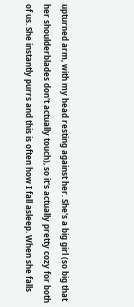upturned arm, with my head resting against her. She's a big girl (so big that her shoulderblades don't actually touch), so it's actually pretty cozy for both of us. She instantly purrs and this is often how I fall asleep. When she falls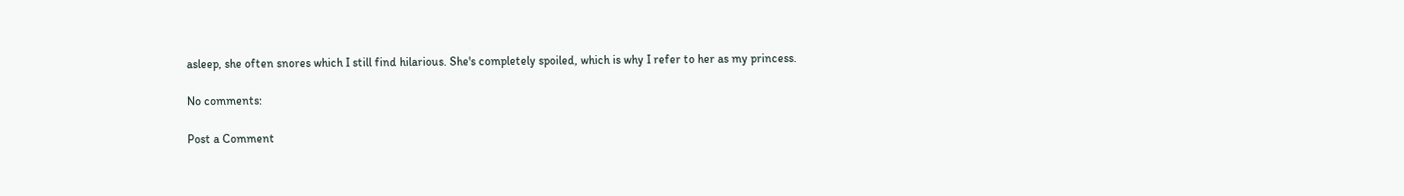asleep, she often snores which I still find hilarious. She's completely spoiled, which is why I refer to her as my princess.

No comments:

Post a Comment